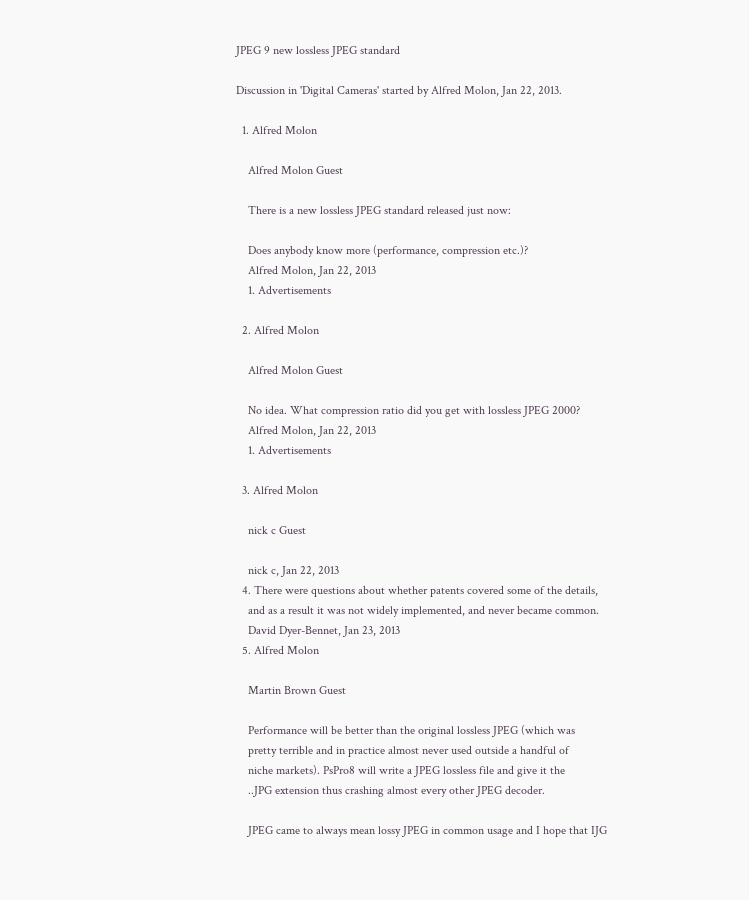JPEG 9 new lossless JPEG standard

Discussion in 'Digital Cameras' started by Alfred Molon, Jan 22, 2013.

  1. Alfred Molon

    Alfred Molon Guest

    There is a new lossless JPEG standard released just now:

    Does anybody know more (performance, compression etc.)?
    Alfred Molon, Jan 22, 2013
    1. Advertisements

  2. Alfred Molon

    Alfred Molon Guest

    No idea. What compression ratio did you get with lossless JPEG 2000?
    Alfred Molon, Jan 22, 2013
    1. Advertisements

  3. Alfred Molon

    nick c Guest

    nick c, Jan 22, 2013
  4. There were questions about whether patents covered some of the details,
    and as a result it was not widely implemented, and never became common.
    David Dyer-Bennet, Jan 23, 2013
  5. Alfred Molon

    Martin Brown Guest

    Performance will be better than the original lossless JPEG (which was
    pretty terrible and in practice almost never used outside a handful of
    niche markets). PsPro8 will write a JPEG lossless file and give it the
    ..JPG extension thus crashing almost every other JPEG decoder.

    JPEG came to always mean lossy JPEG in common usage and I hope that IJG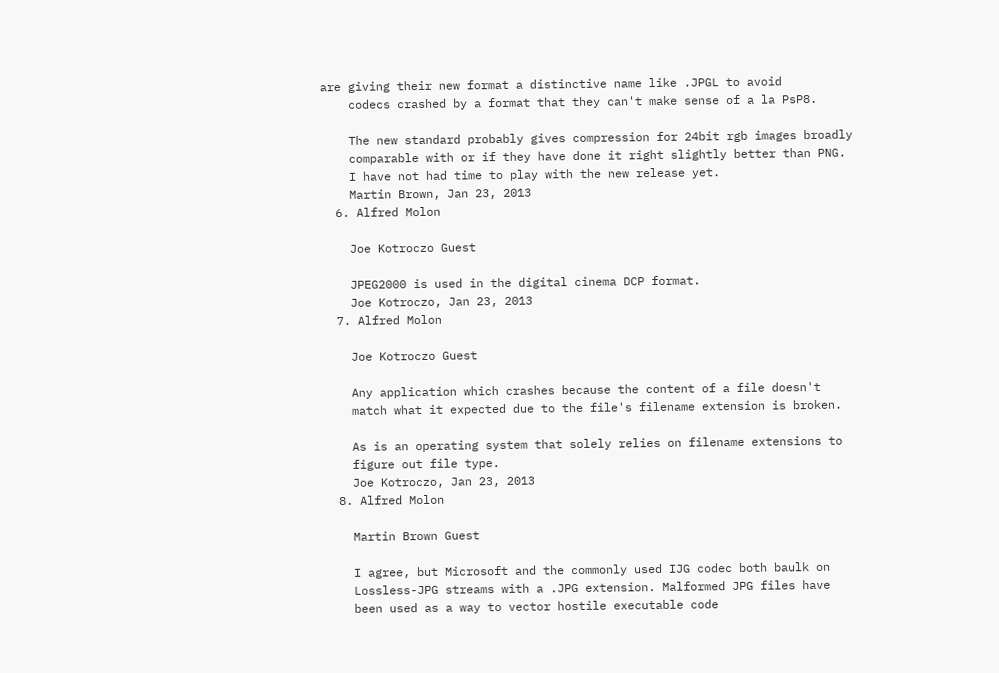are giving their new format a distinctive name like .JPGL to avoid
    codecs crashed by a format that they can't make sense of a la PsP8.

    The new standard probably gives compression for 24bit rgb images broadly
    comparable with or if they have done it right slightly better than PNG.
    I have not had time to play with the new release yet.
    Martin Brown, Jan 23, 2013
  6. Alfred Molon

    Joe Kotroczo Guest

    JPEG2000 is used in the digital cinema DCP format.
    Joe Kotroczo, Jan 23, 2013
  7. Alfred Molon

    Joe Kotroczo Guest

    Any application which crashes because the content of a file doesn't
    match what it expected due to the file's filename extension is broken.

    As is an operating system that solely relies on filename extensions to
    figure out file type.
    Joe Kotroczo, Jan 23, 2013
  8. Alfred Molon

    Martin Brown Guest

    I agree, but Microsoft and the commonly used IJG codec both baulk on
    Lossless-JPG streams with a .JPG extension. Malformed JPG files have
    been used as a way to vector hostile executable code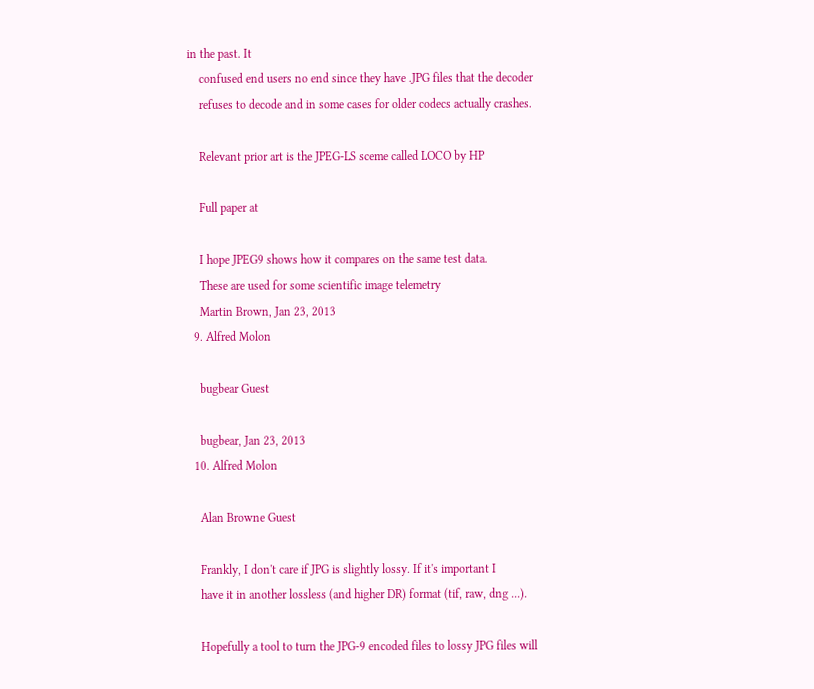in the past. It
    confused end users no end since they have .JPG files that the decoder
    refuses to decode and in some cases for older codecs actually crashes.

    Relevant prior art is the JPEG-LS sceme called LOCO by HP

    Full paper at

    I hope JPEG9 shows how it compares on the same test data.
    These are used for some scientific image telemetry
    Martin Brown, Jan 23, 2013
  9. Alfred Molon

    bugbear Guest

    bugbear, Jan 23, 2013
  10. Alfred Molon

    Alan Browne Guest

    Frankly, I don't care if JPG is slightly lossy. If it's important I
    have it in another lossless (and higher DR) format (tif, raw, dng ...).

    Hopefully a tool to turn the JPG-9 encoded files to lossy JPG files will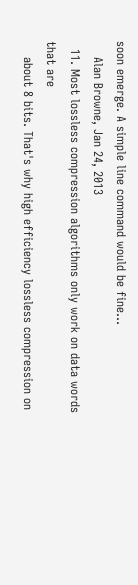soon emerge. A simple line command would be fine...
    Alan Browne, Jan 24, 2013
  11. Most lossless compression algorithms only work on data words that are
    about 8 bits. That's why high efficiency lossless compression on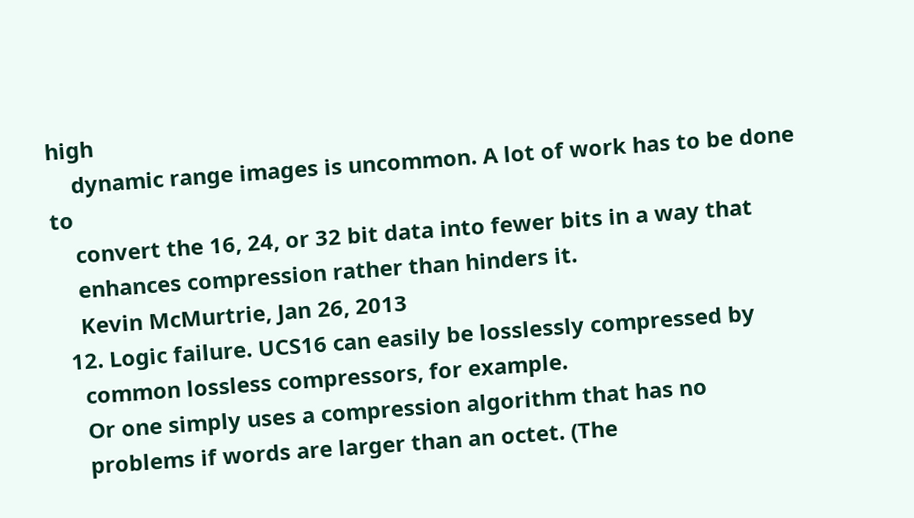high
    dynamic range images is uncommon. A lot of work has to be done to
    convert the 16, 24, or 32 bit data into fewer bits in a way that
    enhances compression rather than hinders it.
    Kevin McMurtrie, Jan 26, 2013
  12. Logic failure. UCS16 can easily be losslessly compressed by
    common lossless compressors, for example.
    Or one simply uses a compression algorithm that has no
    problems if words are larger than an octet. (The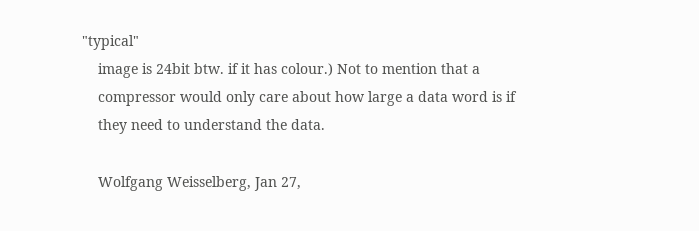"typical"
    image is 24bit btw. if it has colour.) Not to mention that a
    compressor would only care about how large a data word is if
    they need to understand the data.

    Wolfgang Weisselberg, Jan 27,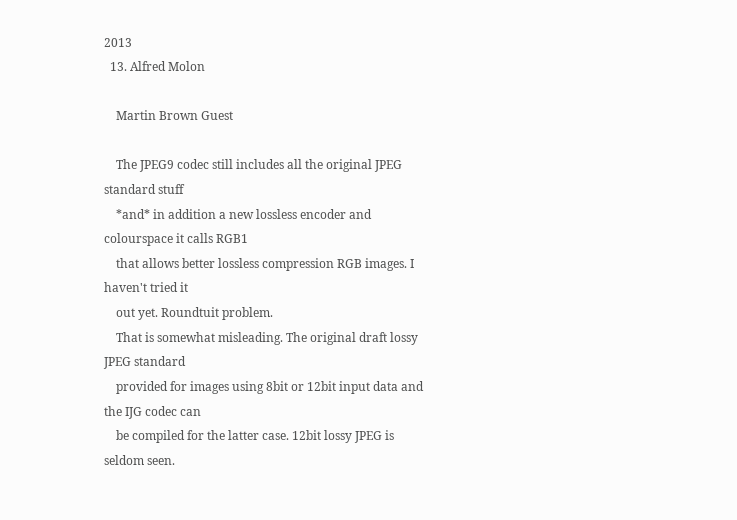2013
  13. Alfred Molon

    Martin Brown Guest

    The JPEG9 codec still includes all the original JPEG standard stuff
    *and* in addition a new lossless encoder and colourspace it calls RGB1
    that allows better lossless compression RGB images. I haven't tried it
    out yet. Roundtuit problem.
    That is somewhat misleading. The original draft lossy JPEG standard
    provided for images using 8bit or 12bit input data and the IJG codec can
    be compiled for the latter case. 12bit lossy JPEG is seldom seen.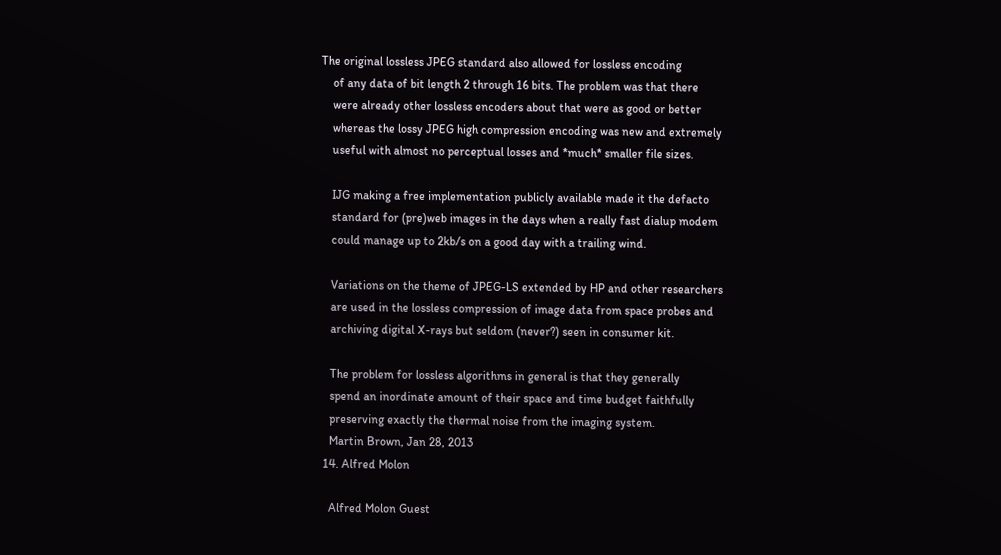The original lossless JPEG standard also allowed for lossless encoding
    of any data of bit length 2 through 16 bits. The problem was that there
    were already other lossless encoders about that were as good or better
    whereas the lossy JPEG high compression encoding was new and extremely
    useful with almost no perceptual losses and *much* smaller file sizes.

    IJG making a free implementation publicly available made it the defacto
    standard for (pre)web images in the days when a really fast dialup modem
    could manage up to 2kb/s on a good day with a trailing wind.

    Variations on the theme of JPEG-LS extended by HP and other researchers
    are used in the lossless compression of image data from space probes and
    archiving digital X-rays but seldom (never?) seen in consumer kit.

    The problem for lossless algorithms in general is that they generally
    spend an inordinate amount of their space and time budget faithfully
    preserving exactly the thermal noise from the imaging system.
    Martin Brown, Jan 28, 2013
  14. Alfred Molon

    Alfred Molon Guest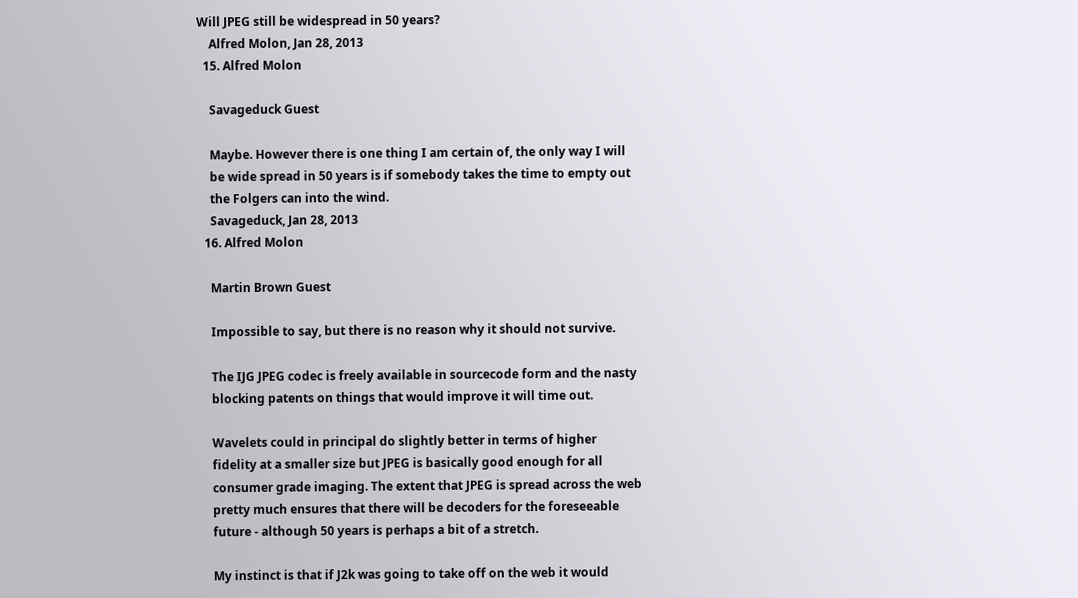Will JPEG still be widespread in 50 years?
    Alfred Molon, Jan 28, 2013
  15. Alfred Molon

    Savageduck Guest

    Maybe. However there is one thing I am certain of, the only way I will
    be wide spread in 50 years is if somebody takes the time to empty out
    the Folgers can into the wind.
    Savageduck, Jan 28, 2013
  16. Alfred Molon

    Martin Brown Guest

    Impossible to say, but there is no reason why it should not survive.

    The IJG JPEG codec is freely available in sourcecode form and the nasty
    blocking patents on things that would improve it will time out.

    Wavelets could in principal do slightly better in terms of higher
    fidelity at a smaller size but JPEG is basically good enough for all
    consumer grade imaging. The extent that JPEG is spread across the web
    pretty much ensures that there will be decoders for the foreseeable
    future - although 50 years is perhaps a bit of a stretch.

    My instinct is that if J2k was going to take off on the web it would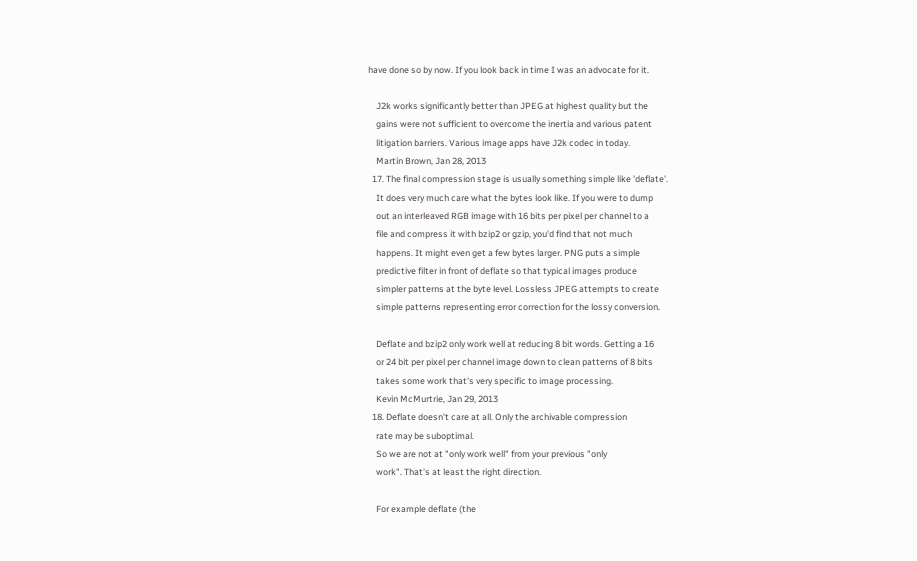have done so by now. If you look back in time I was an advocate for it.

    J2k works significantly better than JPEG at highest quality but the
    gains were not sufficient to overcome the inertia and various patent
    litigation barriers. Various image apps have J2k codec in today.
    Martin Brown, Jan 28, 2013
  17. The final compression stage is usually something simple like 'deflate'.
    It does very much care what the bytes look like. If you were to dump
    out an interleaved RGB image with 16 bits per pixel per channel to a
    file and compress it with bzip2 or gzip, you'd find that not much
    happens. It might even get a few bytes larger. PNG puts a simple
    predictive filter in front of deflate so that typical images produce
    simpler patterns at the byte level. Lossless JPEG attempts to create
    simple patterns representing error correction for the lossy conversion.

    Deflate and bzip2 only work well at reducing 8 bit words. Getting a 16
    or 24 bit per pixel per channel image down to clean patterns of 8 bits
    takes some work that's very specific to image processing.
    Kevin McMurtrie, Jan 29, 2013
  18. Deflate doesn't care at all. Only the archivable compression
    rate may be suboptimal.
    So we are not at "only work well" from your previous "only
    work". That's at least the right direction.

    For example deflate (the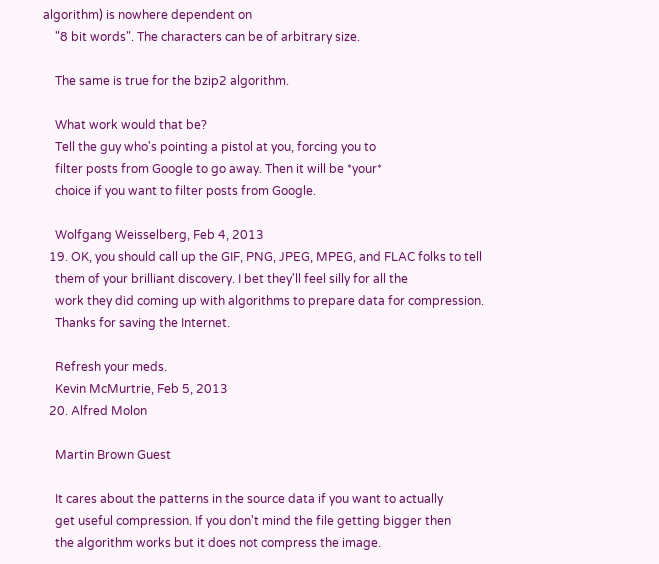algorithm) is nowhere dependent on
    "8 bit words". The characters can be of arbitrary size.

    The same is true for the bzip2 algorithm.

    What work would that be?
    Tell the guy who's pointing a pistol at you, forcing you to
    filter posts from Google to go away. Then it will be *your*
    choice if you want to filter posts from Google.

    Wolfgang Weisselberg, Feb 4, 2013
  19. OK, you should call up the GIF, PNG, JPEG, MPEG, and FLAC folks to tell
    them of your brilliant discovery. I bet they'll feel silly for all the
    work they did coming up with algorithms to prepare data for compression.
    Thanks for saving the Internet.

    Refresh your meds.
    Kevin McMurtrie, Feb 5, 2013
  20. Alfred Molon

    Martin Brown Guest

    It cares about the patterns in the source data if you want to actually
    get useful compression. If you don't mind the file getting bigger then
    the algorithm works but it does not compress the image.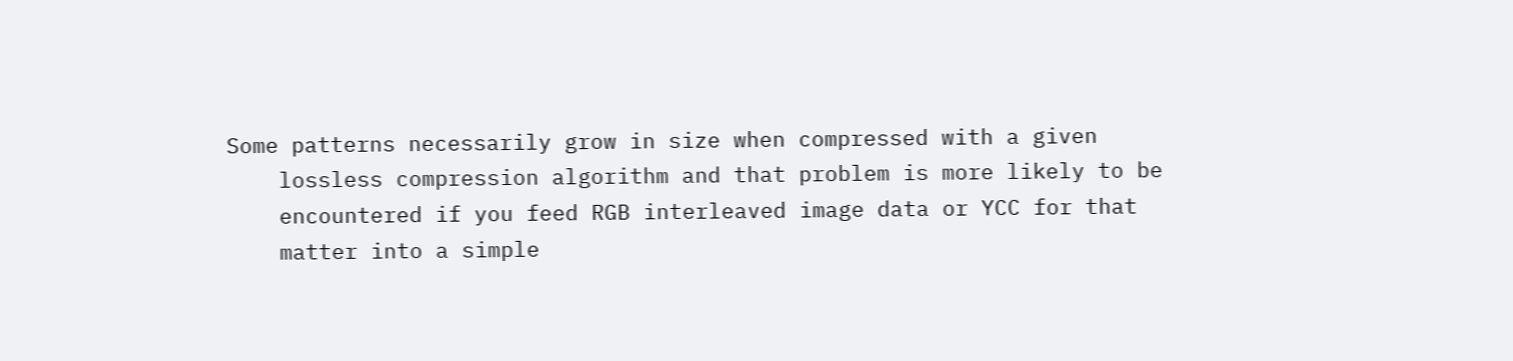Some patterns necessarily grow in size when compressed with a given
    lossless compression algorithm and that problem is more likely to be
    encountered if you feed RGB interleaved image data or YCC for that
    matter into a simple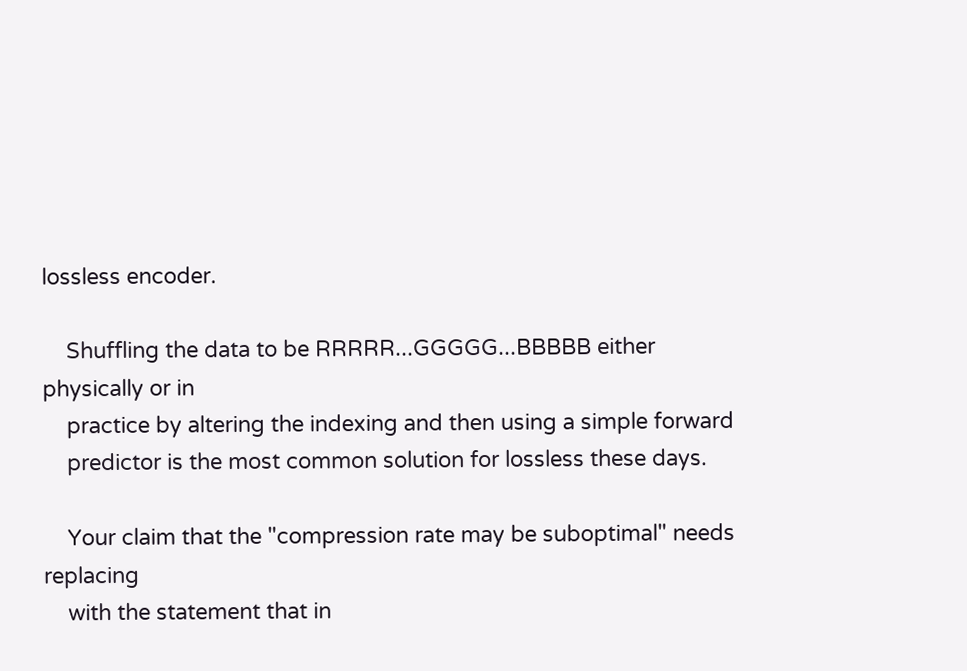lossless encoder.

    Shuffling the data to be RRRRR...GGGGG...BBBBB either physically or in
    practice by altering the indexing and then using a simple forward
    predictor is the most common solution for lossless these days.

    Your claim that the "compression rate may be suboptimal" needs replacing
    with the statement that in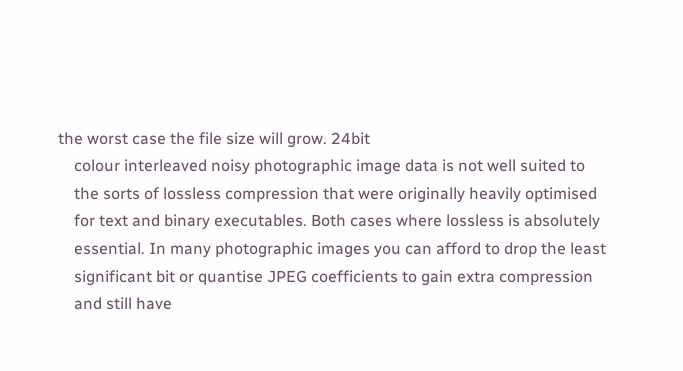the worst case the file size will grow. 24bit
    colour interleaved noisy photographic image data is not well suited to
    the sorts of lossless compression that were originally heavily optimised
    for text and binary executables. Both cases where lossless is absolutely
    essential. In many photographic images you can afford to drop the least
    significant bit or quantise JPEG coefficients to gain extra compression
    and still have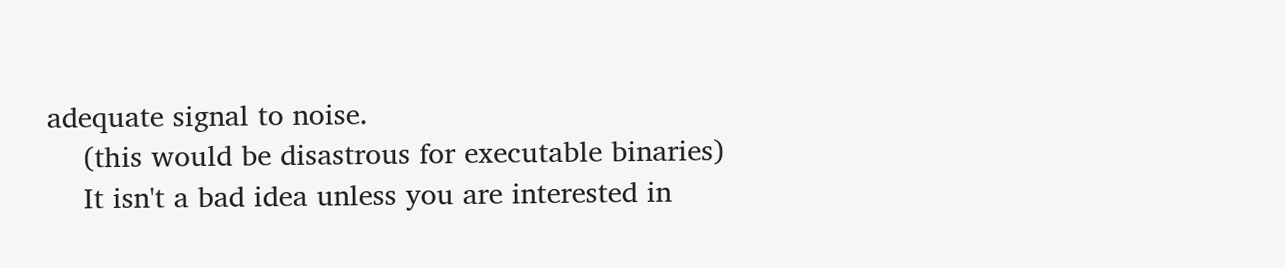adequate signal to noise.
    (this would be disastrous for executable binaries)
    It isn't a bad idea unless you are interested in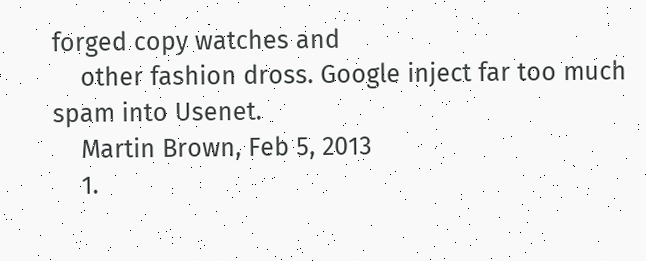forged copy watches and
    other fashion dross. Google inject far too much spam into Usenet.
    Martin Brown, Feb 5, 2013
    1.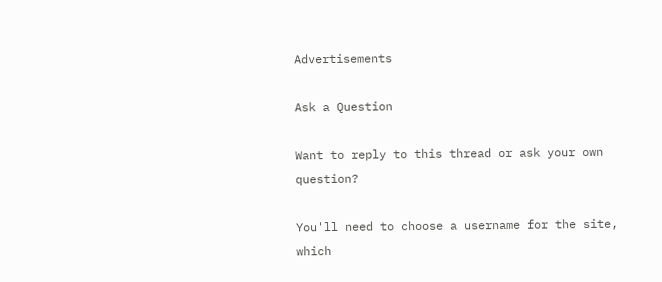Advertisements

Ask a Question

Want to reply to this thread or ask your own question?

You'll need to choose a username for the site, which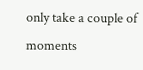only take a couple of moments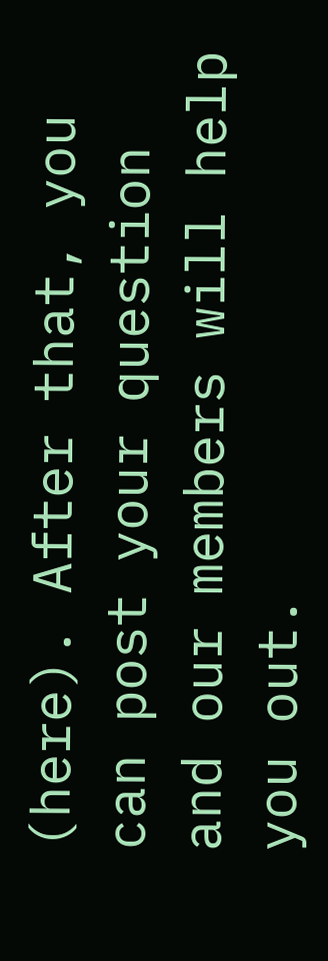(here). After that, you can post your question and our members will help you out.